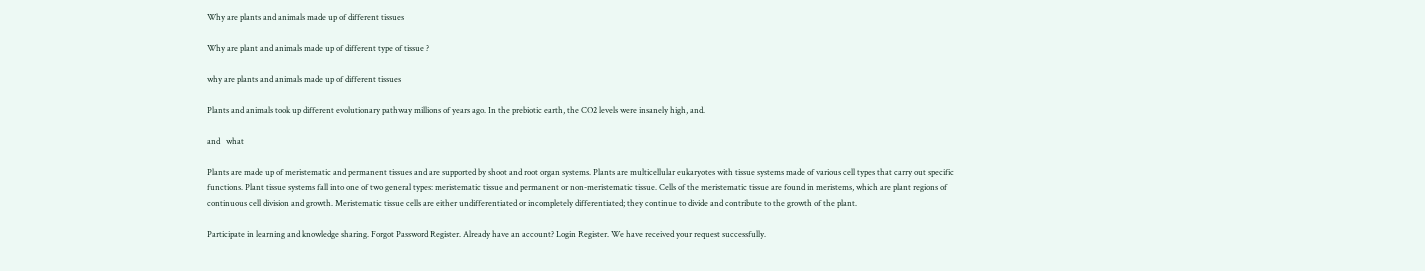Why are plants and animals made up of different tissues

Why are plant and animals made up of different type of tissue ?

why are plants and animals made up of different tissues

Plants and animals took up different evolutionary pathway millions of years ago. In the prebiotic earth, the CO2 levels were insanely high, and.

and   what

Plants are made up of meristematic and permanent tissues and are supported by shoot and root organ systems. Plants are multicellular eukaryotes with tissue systems made of various cell types that carry out specific functions. Plant tissue systems fall into one of two general types: meristematic tissue and permanent or non-meristematic tissue. Cells of the meristematic tissue are found in meristems, which are plant regions of continuous cell division and growth. Meristematic tissue cells are either undifferentiated or incompletely differentiated; they continue to divide and contribute to the growth of the plant.

Participate in learning and knowledge sharing. Forgot Password Register. Already have an account? Login Register. We have received your request successfully.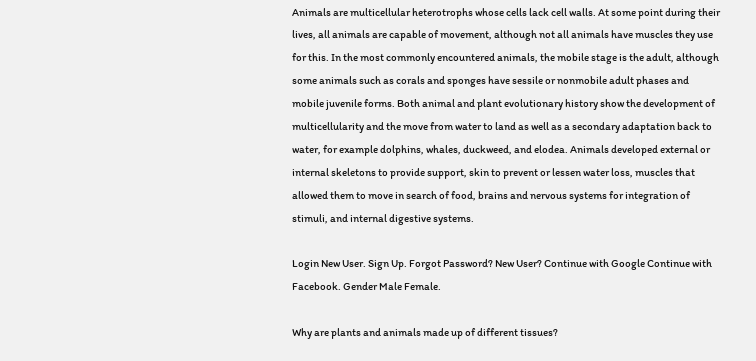Animals are multicellular heterotrophs whose cells lack cell walls. At some point during their lives, all animals are capable of movement, although not all animals have muscles they use for this. In the most commonly encountered animals, the mobile stage is the adult, although some animals such as corals and sponges have sessile or nonmobile adult phases and mobile juvenile forms. Both animal and plant evolutionary history show the development of multicellularity and the move from water to land as well as a secondary adaptation back to water, for example dolphins, whales, duckweed, and elodea. Animals developed external or internal skeletons to provide support, skin to prevent or lessen water loss, muscles that allowed them to move in search of food, brains and nervous systems for integration of stimuli, and internal digestive systems.

Login New User. Sign Up. Forgot Password? New User? Continue with Google Continue with Facebook. Gender Male Female.

Why are plants and animals made up of different tissues?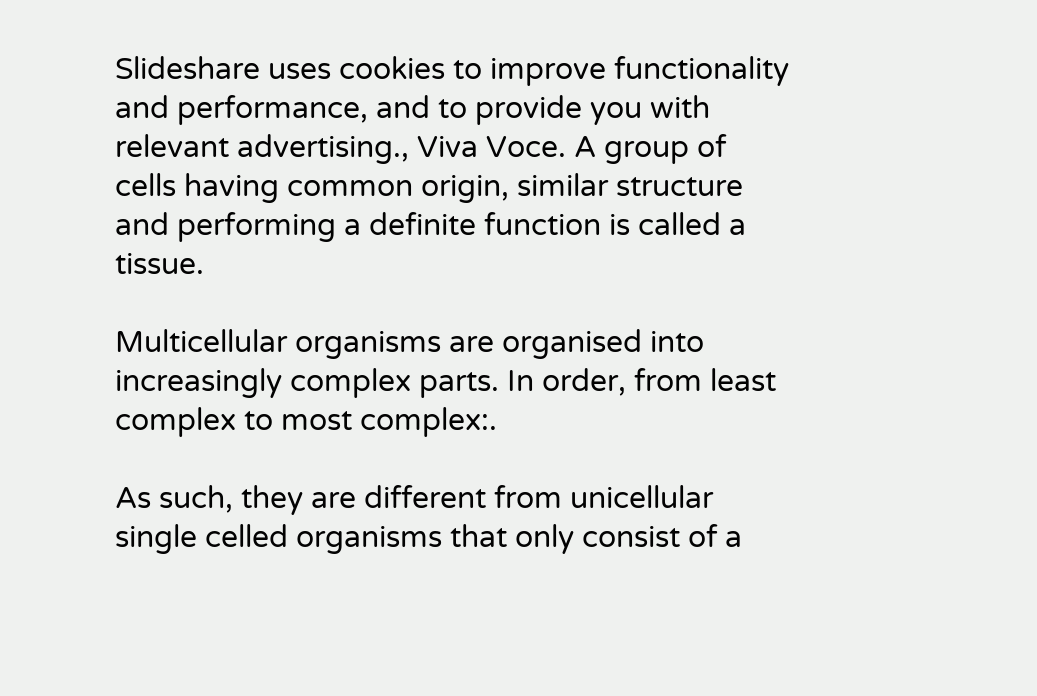Slideshare uses cookies to improve functionality and performance, and to provide you with relevant advertising., Viva Voce. A group of cells having common origin, similar structure and performing a definite function is called a tissue.

Multicellular organisms are organised into increasingly complex parts. In order, from least complex to most complex:.

As such, they are different from unicellular single celled organisms that only consist of a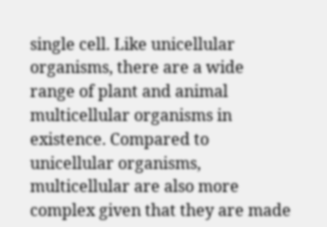single cell. Like unicellular organisms, there are a wide range of plant and animal multicellular organisms in existence. Compared to unicellular organisms, multicellular are also more complex given that they are made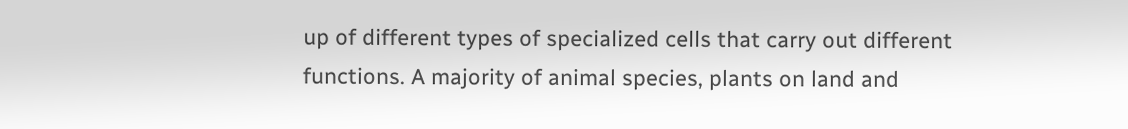up of different types of specialized cells that carry out different functions. A majority of animal species, plants on land and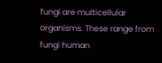fungi are multicellular organisms. These range from fungi human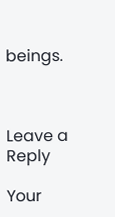beings.



Leave a Reply

Your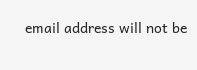email address will not be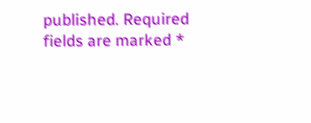published. Required fields are marked *